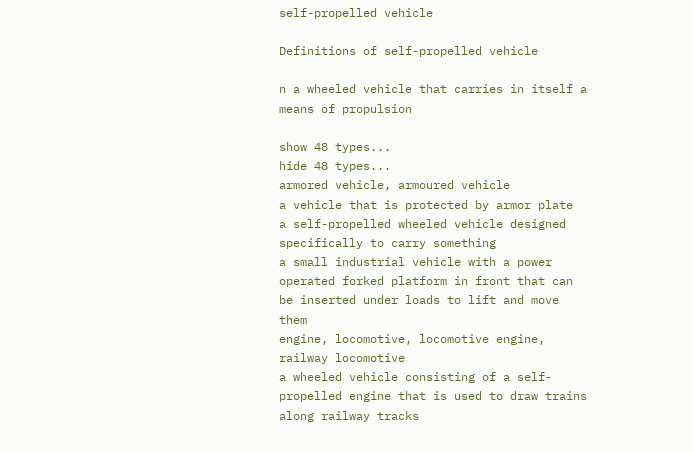self-propelled vehicle

Definitions of self-propelled vehicle

n a wheeled vehicle that carries in itself a means of propulsion

show 48 types...
hide 48 types...
armored vehicle, armoured vehicle
a vehicle that is protected by armor plate
a self-propelled wheeled vehicle designed specifically to carry something
a small industrial vehicle with a power operated forked platform in front that can be inserted under loads to lift and move them
engine, locomotive, locomotive engine, railway locomotive
a wheeled vehicle consisting of a self-propelled engine that is used to draw trains along railway tracks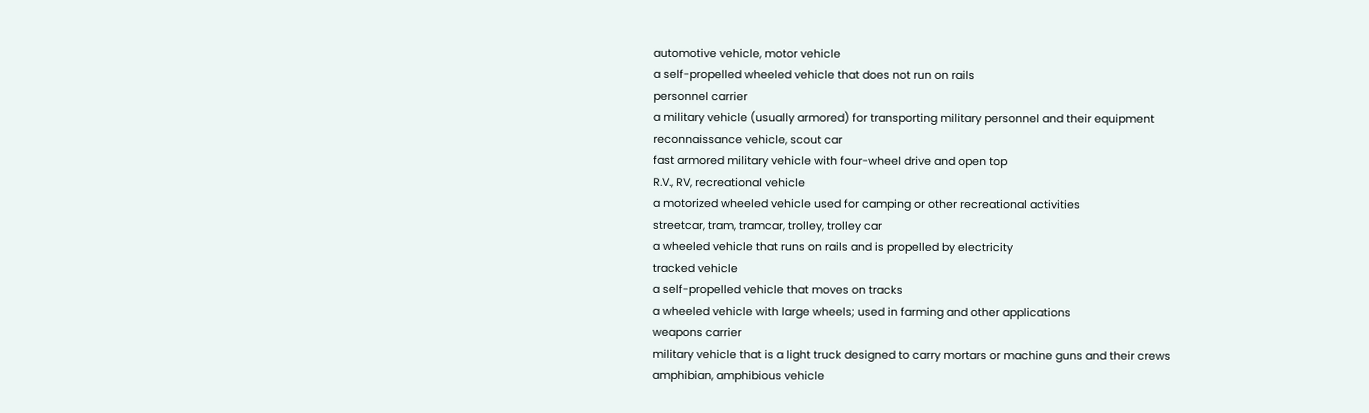automotive vehicle, motor vehicle
a self-propelled wheeled vehicle that does not run on rails
personnel carrier
a military vehicle (usually armored) for transporting military personnel and their equipment
reconnaissance vehicle, scout car
fast armored military vehicle with four-wheel drive and open top
R.V., RV, recreational vehicle
a motorized wheeled vehicle used for camping or other recreational activities
streetcar, tram, tramcar, trolley, trolley car
a wheeled vehicle that runs on rails and is propelled by electricity
tracked vehicle
a self-propelled vehicle that moves on tracks
a wheeled vehicle with large wheels; used in farming and other applications
weapons carrier
military vehicle that is a light truck designed to carry mortars or machine guns and their crews
amphibian, amphibious vehicle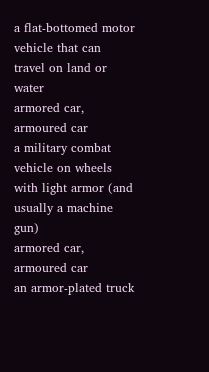a flat-bottomed motor vehicle that can travel on land or water
armored car, armoured car
a military combat vehicle on wheels with light armor (and usually a machine gun)
armored car, armoured car
an armor-plated truck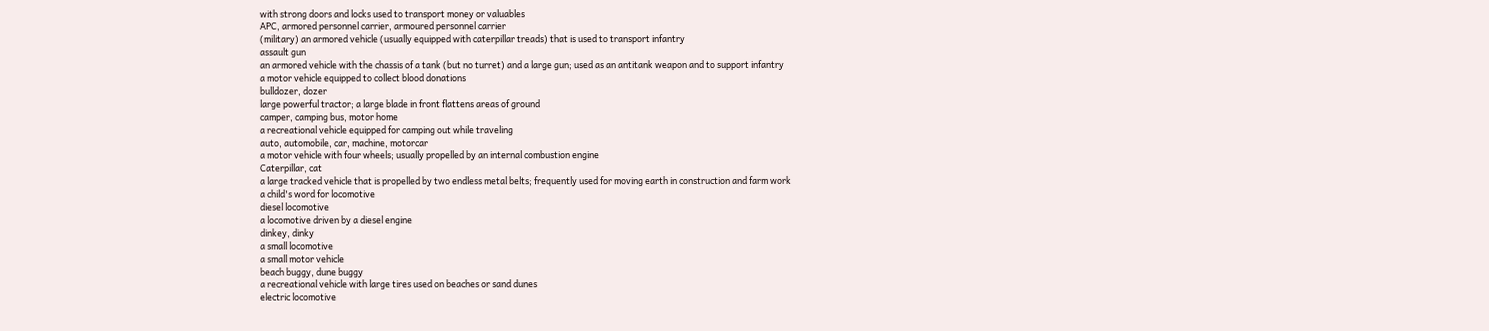with strong doors and locks used to transport money or valuables
APC, armored personnel carrier, armoured personnel carrier
(military) an armored vehicle (usually equipped with caterpillar treads) that is used to transport infantry
assault gun
an armored vehicle with the chassis of a tank (but no turret) and a large gun; used as an antitank weapon and to support infantry
a motor vehicle equipped to collect blood donations
bulldozer, dozer
large powerful tractor; a large blade in front flattens areas of ground
camper, camping bus, motor home
a recreational vehicle equipped for camping out while traveling
auto, automobile, car, machine, motorcar
a motor vehicle with four wheels; usually propelled by an internal combustion engine
Caterpillar, cat
a large tracked vehicle that is propelled by two endless metal belts; frequently used for moving earth in construction and farm work
a child's word for locomotive
diesel locomotive
a locomotive driven by a diesel engine
dinkey, dinky
a small locomotive
a small motor vehicle
beach buggy, dune buggy
a recreational vehicle with large tires used on beaches or sand dunes
electric locomotive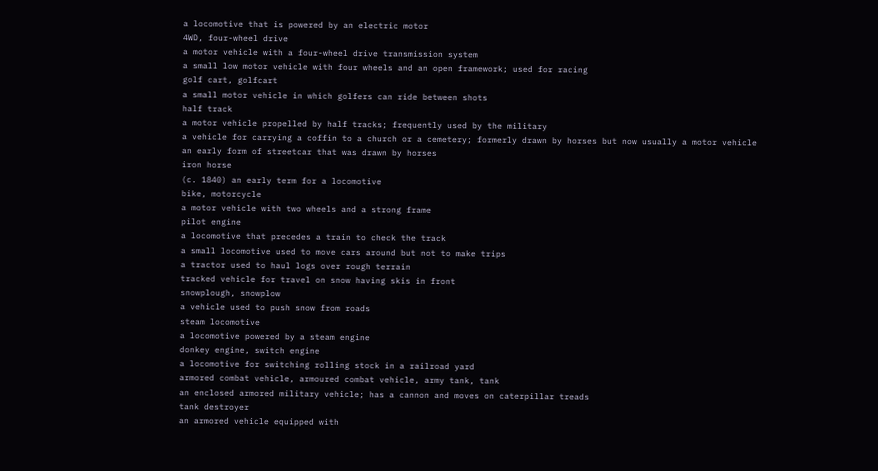a locomotive that is powered by an electric motor
4WD, four-wheel drive
a motor vehicle with a four-wheel drive transmission system
a small low motor vehicle with four wheels and an open framework; used for racing
golf cart, golfcart
a small motor vehicle in which golfers can ride between shots
half track
a motor vehicle propelled by half tracks; frequently used by the military
a vehicle for carrying a coffin to a church or a cemetery; formerly drawn by horses but now usually a motor vehicle
an early form of streetcar that was drawn by horses
iron horse
(c. 1840) an early term for a locomotive
bike, motorcycle
a motor vehicle with two wheels and a strong frame
pilot engine
a locomotive that precedes a train to check the track
a small locomotive used to move cars around but not to make trips
a tractor used to haul logs over rough terrain
tracked vehicle for travel on snow having skis in front
snowplough, snowplow
a vehicle used to push snow from roads
steam locomotive
a locomotive powered by a steam engine
donkey engine, switch engine
a locomotive for switching rolling stock in a railroad yard
armored combat vehicle, armoured combat vehicle, army tank, tank
an enclosed armored military vehicle; has a cannon and moves on caterpillar treads
tank destroyer
an armored vehicle equipped with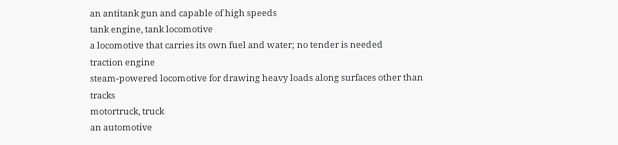an antitank gun and capable of high speeds
tank engine, tank locomotive
a locomotive that carries its own fuel and water; no tender is needed
traction engine
steam-powered locomotive for drawing heavy loads along surfaces other than tracks
motortruck, truck
an automotive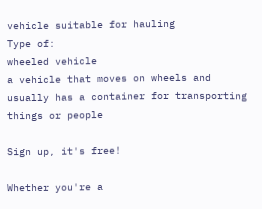vehicle suitable for hauling
Type of:
wheeled vehicle
a vehicle that moves on wheels and usually has a container for transporting things or people

Sign up, it's free!

Whether you're a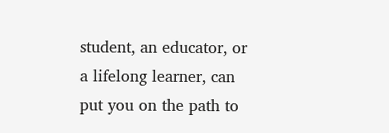student, an educator, or a lifelong learner, can put you on the path to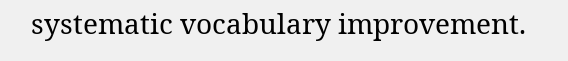systematic vocabulary improvement.